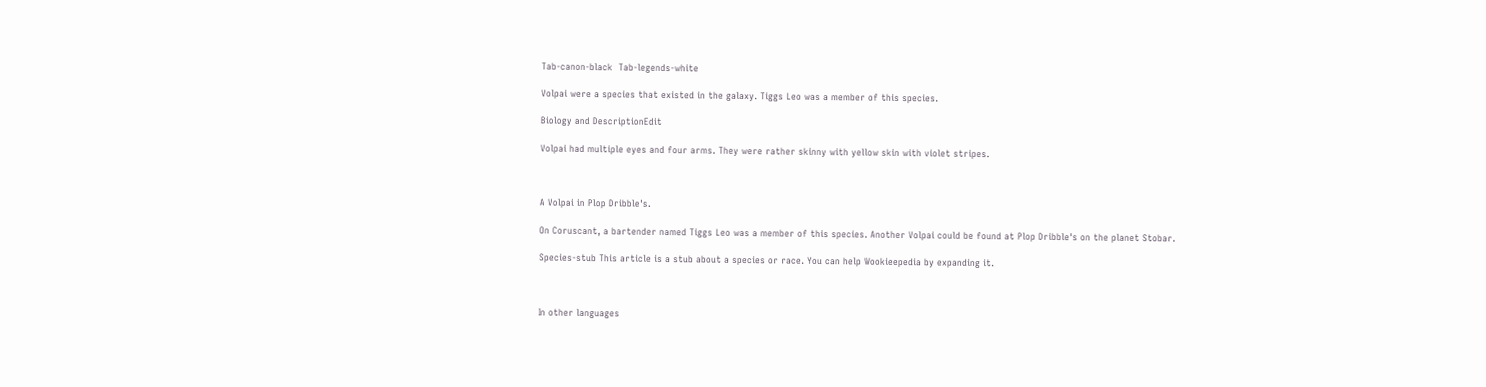Tab-canon-black  Tab-legends-white

Volpai were a species that existed in the galaxy. Tiggs Leo was a member of this species.

Biology and DescriptionEdit

Volpai had multiple eyes and four arms. They were rather skinny with yellow skin with violet stripes.



A Volpai in Plop Dribble's.

On Coruscant, a bartender named Tiggs Leo was a member of this species. Another Volpai could be found at Plop Dribble's on the planet Stobar.

Species-stub This article is a stub about a species or race. You can help Wookieepedia by expanding it.



In other languages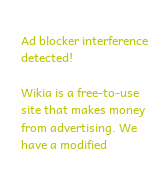Ad blocker interference detected!

Wikia is a free-to-use site that makes money from advertising. We have a modified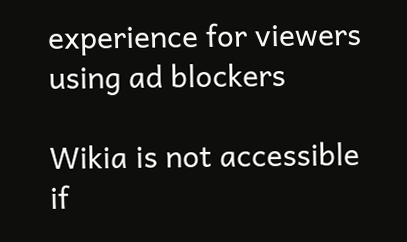experience for viewers using ad blockers

Wikia is not accessible if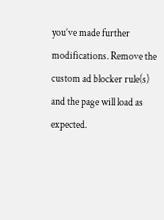you’ve made further modifications. Remove the custom ad blocker rule(s) and the page will load as expected.